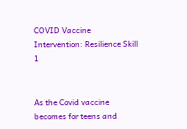COVID Vaccine Intervention: Resilience Skill 1


As the Covid vaccine becomes for teens and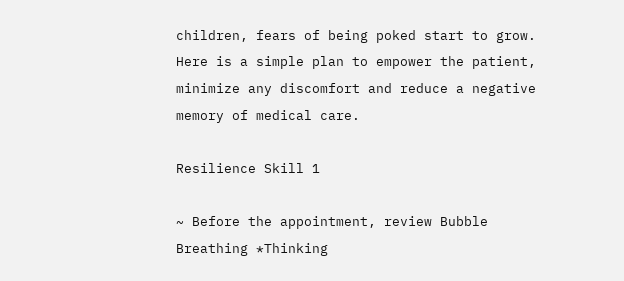children, fears of being poked start to grow. Here is a simple plan to empower the patient, minimize any discomfort and reduce a negative memory of medical care.

Resilience Skill 1

~ Before the appointment, review Bubble Breathing *Thinking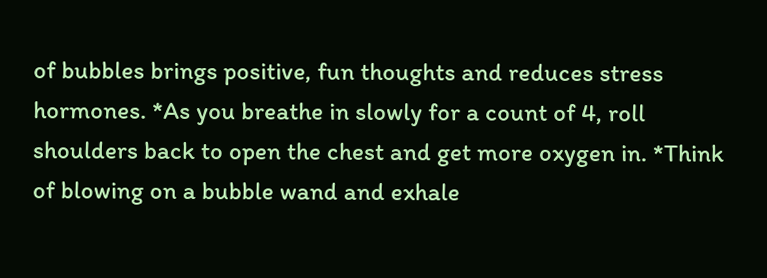of bubbles brings positive, fun thoughts and reduces stress hormones. *As you breathe in slowly for a count of 4, roll shoulders back to open the chest and get more oxygen in. *Think of blowing on a bubble wand and exhale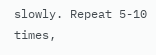slowly. Repeat 5-10 times,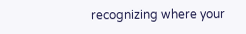recognizing where your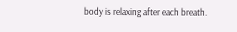body is relaxing after each breath.